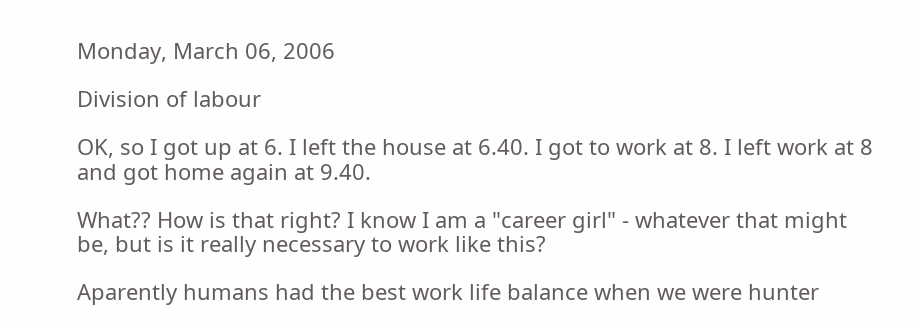Monday, March 06, 2006

Division of labour

OK, so I got up at 6. I left the house at 6.40. I got to work at 8. I left work at 8 and got home again at 9.40.

What?? How is that right? I know I am a "career girl" - whatever that might be, but is it really necessary to work like this?

Aparently humans had the best work life balance when we were hunter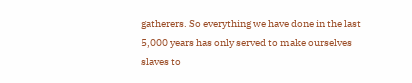gatherers. So everything we have done in the last 5,000 years has only served to make ourselves slaves to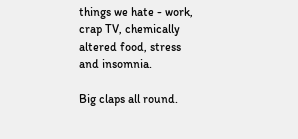things we hate - work, crap TV, chemically altered food, stress and insomnia.

Big claps all round.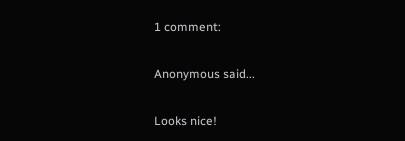1 comment:

Anonymous said...

Looks nice!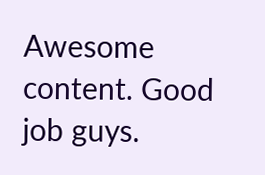Awesome content. Good job guys.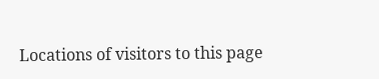Locations of visitors to this page